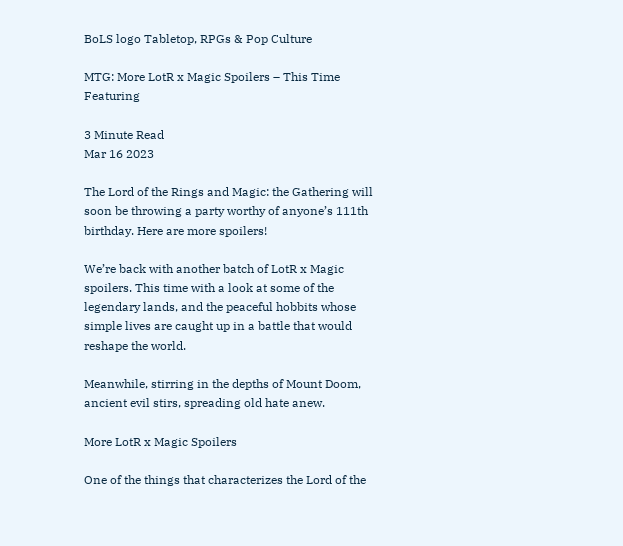BoLS logo Tabletop, RPGs & Pop Culture

MTG: More LotR x Magic Spoilers – This Time Featuring

3 Minute Read
Mar 16 2023

The Lord of the Rings and Magic: the Gathering will soon be throwing a party worthy of anyone’s 111th birthday. Here are more spoilers!

We’re back with another batch of LotR x Magic spoilers. This time with a look at some of the legendary lands, and the peaceful hobbits whose simple lives are caught up in a battle that would reshape the world.

Meanwhile, stirring in the depths of Mount Doom, ancient evil stirs, spreading old hate anew.

More LotR x Magic Spoilers

One of the things that characterizes the Lord of the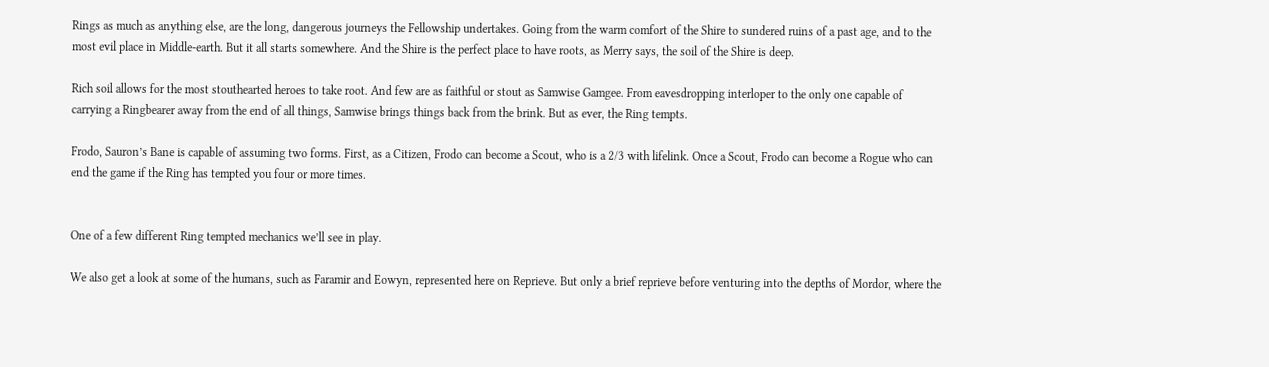Rings as much as anything else, are the long, dangerous journeys the Fellowship undertakes. Going from the warm comfort of the Shire to sundered ruins of a past age, and to the most evil place in Middle-earth. But it all starts somewhere. And the Shire is the perfect place to have roots, as Merry says, the soil of the Shire is deep.

Rich soil allows for the most stouthearted heroes to take root. And few are as faithful or stout as Samwise Gamgee. From eavesdropping interloper to the only one capable of carrying a Ringbearer away from the end of all things, Samwise brings things back from the brink. But as ever, the Ring tempts.

Frodo, Sauron’s Bane is capable of assuming two forms. First, as a Citizen, Frodo can become a Scout, who is a 2/3 with lifelink. Once a Scout, Frodo can become a Rogue who can end the game if the Ring has tempted you four or more times.


One of a few different Ring tempted mechanics we’ll see in play.

We also get a look at some of the humans, such as Faramir and Eowyn, represented here on Reprieve. But only a brief reprieve before venturing into the depths of Mordor, where the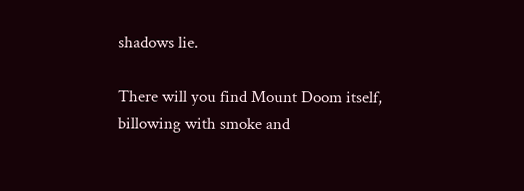shadows lie.

There will you find Mount Doom itself, billowing with smoke and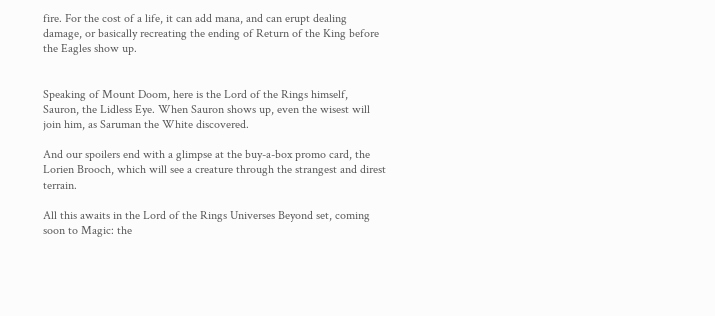fire. For the cost of a life, it can add mana, and can erupt dealing damage, or basically recreating the ending of Return of the King before the Eagles show up.


Speaking of Mount Doom, here is the Lord of the Rings himself, Sauron, the Lidless Eye. When Sauron shows up, even the wisest will join him, as Saruman the White discovered.

And our spoilers end with a glimpse at the buy-a-box promo card, the Lorien Brooch, which will see a creature through the strangest and direst terrain.

All this awaits in the Lord of the Rings Universes Beyond set, coming soon to Magic: the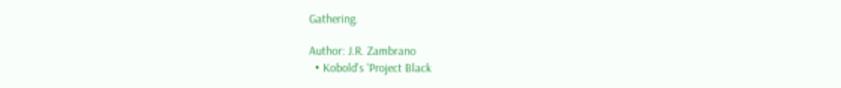Gathering.

Author: J.R. Zambrano
  • Kobold's 'Project Black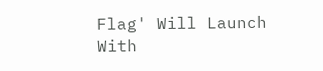Flag' Will Launch With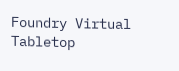Foundry Virtual Tabletop